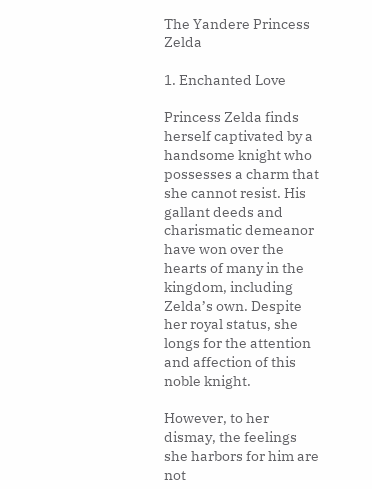The Yandere Princess Zelda

1. Enchanted Love

Princess Zelda finds herself captivated by a handsome knight who possesses a charm that she cannot resist. His gallant deeds and charismatic demeanor have won over the hearts of many in the kingdom, including Zelda’s own. Despite her royal status, she longs for the attention and affection of this noble knight.

However, to her dismay, the feelings she harbors for him are not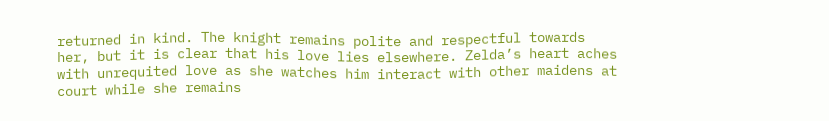returned in kind. The knight remains polite and respectful towards her, but it is clear that his love lies elsewhere. Zelda’s heart aches with unrequited love as she watches him interact with other maidens at court while she remains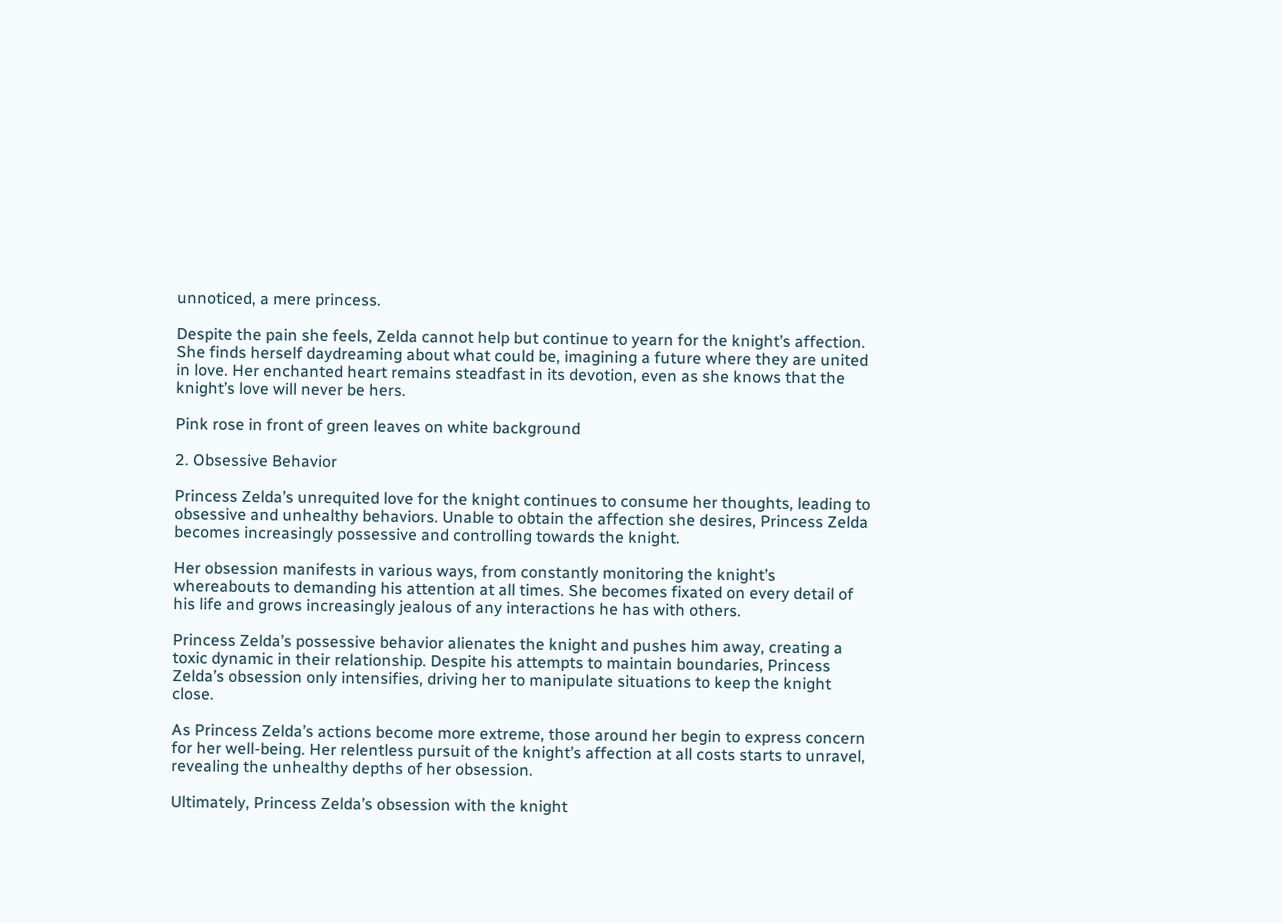unnoticed, a mere princess.

Despite the pain she feels, Zelda cannot help but continue to yearn for the knight’s affection. She finds herself daydreaming about what could be, imagining a future where they are united in love. Her enchanted heart remains steadfast in its devotion, even as she knows that the knight’s love will never be hers.

Pink rose in front of green leaves on white background

2. Obsessive Behavior

Princess Zelda’s unrequited love for the knight continues to consume her thoughts, leading to obsessive and unhealthy behaviors. Unable to obtain the affection she desires, Princess Zelda becomes increasingly possessive and controlling towards the knight.

Her obsession manifests in various ways, from constantly monitoring the knight’s whereabouts to demanding his attention at all times. She becomes fixated on every detail of his life and grows increasingly jealous of any interactions he has with others.

Princess Zelda’s possessive behavior alienates the knight and pushes him away, creating a toxic dynamic in their relationship. Despite his attempts to maintain boundaries, Princess Zelda’s obsession only intensifies, driving her to manipulate situations to keep the knight close.

As Princess Zelda’s actions become more extreme, those around her begin to express concern for her well-being. Her relentless pursuit of the knight’s affection at all costs starts to unravel, revealing the unhealthy depths of her obsession.

Ultimately, Princess Zelda’s obsession with the knight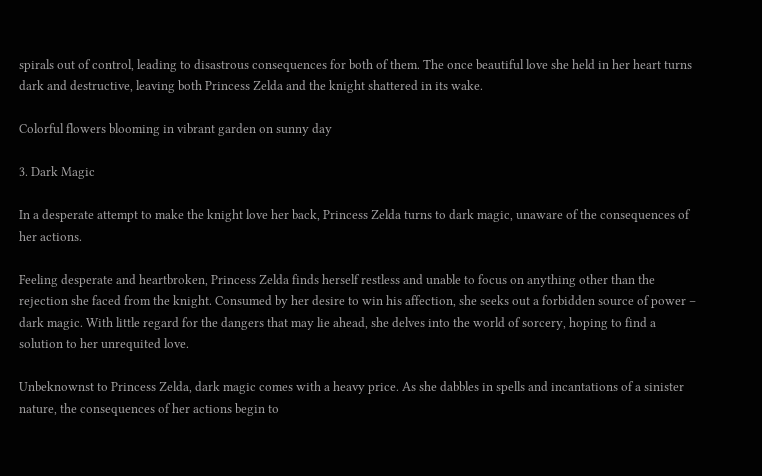spirals out of control, leading to disastrous consequences for both of them. The once beautiful love she held in her heart turns dark and destructive, leaving both Princess Zelda and the knight shattered in its wake.

Colorful flowers blooming in vibrant garden on sunny day

3. Dark Magic

In a desperate attempt to make the knight love her back, Princess Zelda turns to dark magic, unaware of the consequences of her actions.

Feeling desperate and heartbroken, Princess Zelda finds herself restless and unable to focus on anything other than the rejection she faced from the knight. Consumed by her desire to win his affection, she seeks out a forbidden source of power – dark magic. With little regard for the dangers that may lie ahead, she delves into the world of sorcery, hoping to find a solution to her unrequited love.

Unbeknownst to Princess Zelda, dark magic comes with a heavy price. As she dabbles in spells and incantations of a sinister nature, the consequences of her actions begin to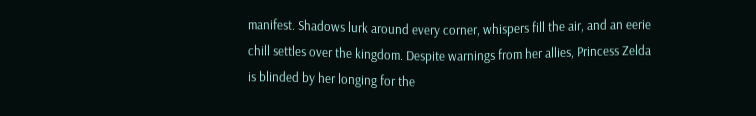manifest. Shadows lurk around every corner, whispers fill the air, and an eerie chill settles over the kingdom. Despite warnings from her allies, Princess Zelda is blinded by her longing for the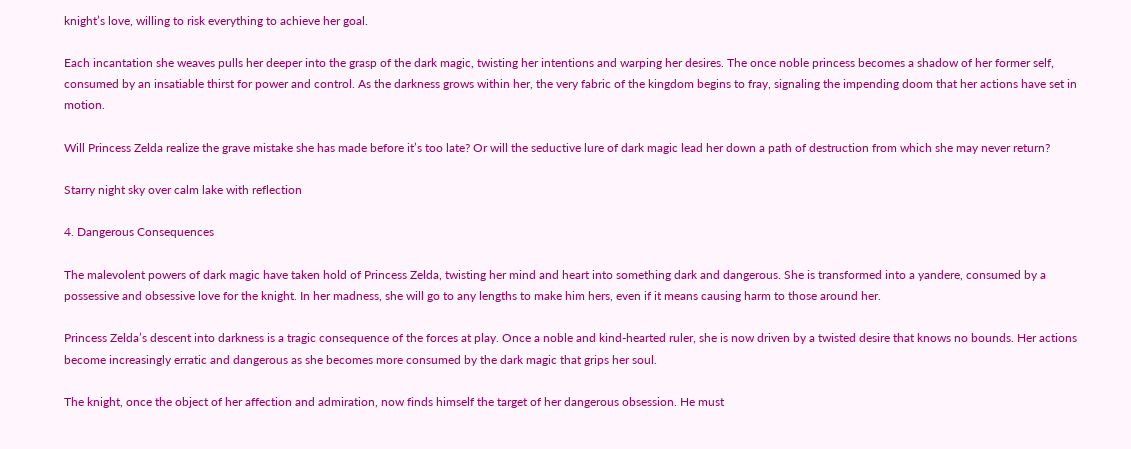knight’s love, willing to risk everything to achieve her goal.

Each incantation she weaves pulls her deeper into the grasp of the dark magic, twisting her intentions and warping her desires. The once noble princess becomes a shadow of her former self, consumed by an insatiable thirst for power and control. As the darkness grows within her, the very fabric of the kingdom begins to fray, signaling the impending doom that her actions have set in motion.

Will Princess Zelda realize the grave mistake she has made before it’s too late? Or will the seductive lure of dark magic lead her down a path of destruction from which she may never return?

Starry night sky over calm lake with reflection

4. Dangerous Consequences

The malevolent powers of dark magic have taken hold of Princess Zelda, twisting her mind and heart into something dark and dangerous. She is transformed into a yandere, consumed by a possessive and obsessive love for the knight. In her madness, she will go to any lengths to make him hers, even if it means causing harm to those around her.

Princess Zelda’s descent into darkness is a tragic consequence of the forces at play. Once a noble and kind-hearted ruler, she is now driven by a twisted desire that knows no bounds. Her actions become increasingly erratic and dangerous as she becomes more consumed by the dark magic that grips her soul.

The knight, once the object of her affection and admiration, now finds himself the target of her dangerous obsession. He must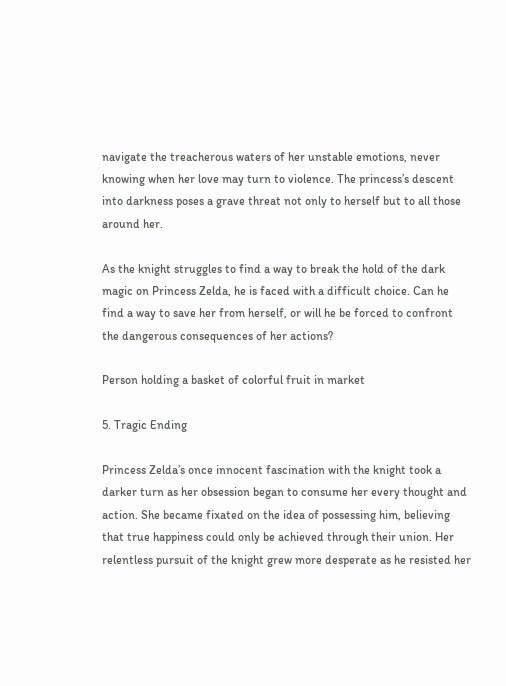navigate the treacherous waters of her unstable emotions, never knowing when her love may turn to violence. The princess’s descent into darkness poses a grave threat not only to herself but to all those around her.

As the knight struggles to find a way to break the hold of the dark magic on Princess Zelda, he is faced with a difficult choice. Can he find a way to save her from herself, or will he be forced to confront the dangerous consequences of her actions?

Person holding a basket of colorful fruit in market

5. Tragic Ending

Princess Zelda’s once innocent fascination with the knight took a darker turn as her obsession began to consume her every thought and action. She became fixated on the idea of possessing him, believing that true happiness could only be achieved through their union. Her relentless pursuit of the knight grew more desperate as he resisted her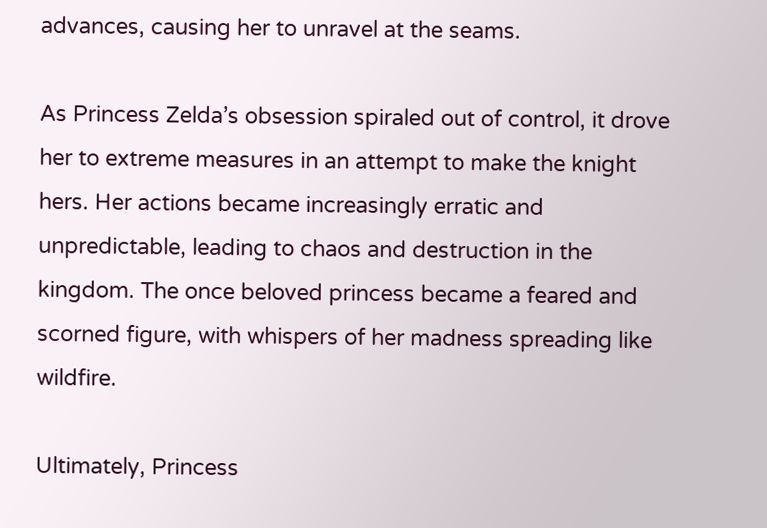advances, causing her to unravel at the seams.

As Princess Zelda’s obsession spiraled out of control, it drove her to extreme measures in an attempt to make the knight hers. Her actions became increasingly erratic and unpredictable, leading to chaos and destruction in the kingdom. The once beloved princess became a feared and scorned figure, with whispers of her madness spreading like wildfire.

Ultimately, Princess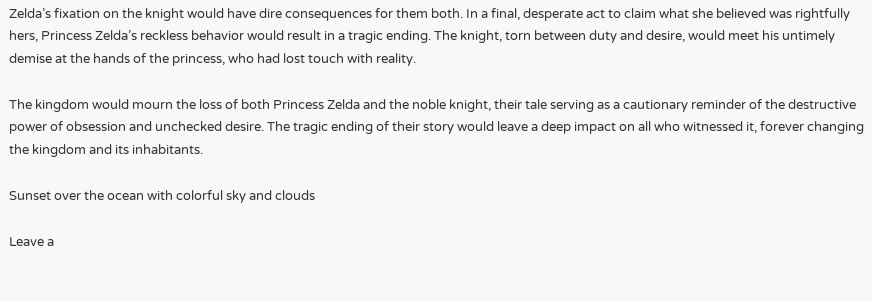Zelda’s fixation on the knight would have dire consequences for them both. In a final, desperate act to claim what she believed was rightfully hers, Princess Zelda’s reckless behavior would result in a tragic ending. The knight, torn between duty and desire, would meet his untimely demise at the hands of the princess, who had lost touch with reality.

The kingdom would mourn the loss of both Princess Zelda and the noble knight, their tale serving as a cautionary reminder of the destructive power of obsession and unchecked desire. The tragic ending of their story would leave a deep impact on all who witnessed it, forever changing the kingdom and its inhabitants.

Sunset over the ocean with colorful sky and clouds

Leave a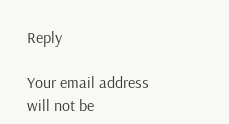Reply

Your email address will not be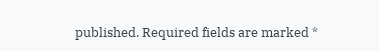published. Required fields are marked *